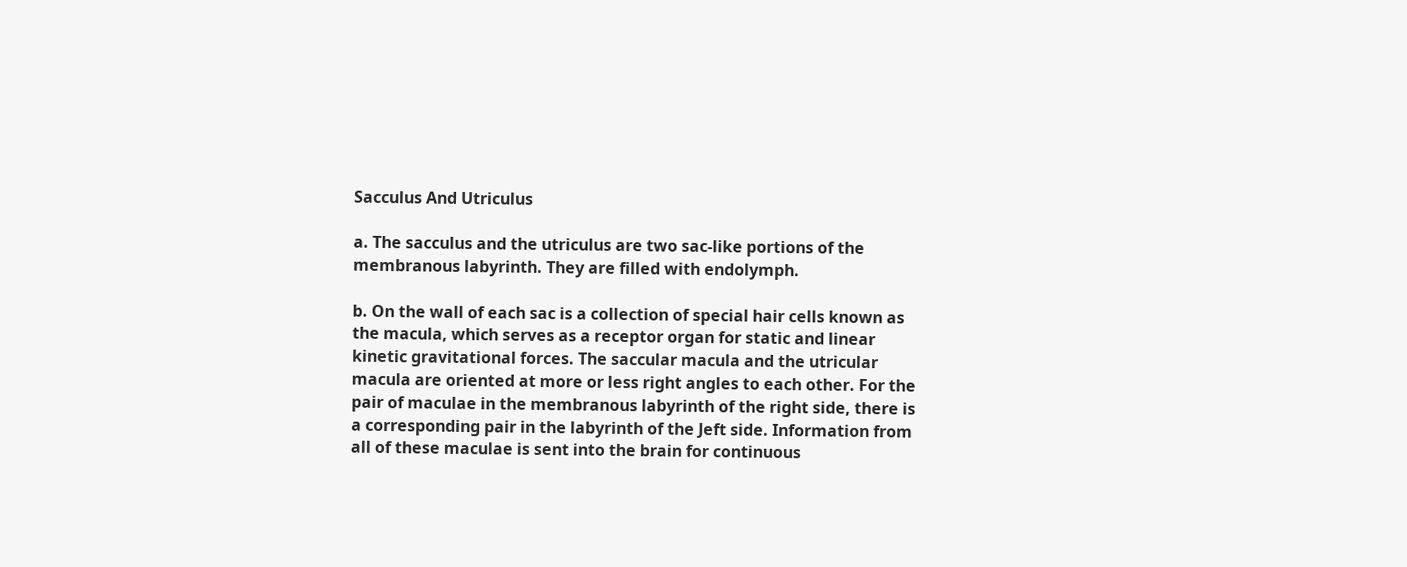Sacculus And Utriculus

a. The sacculus and the utriculus are two sac-like portions of the membranous labyrinth. They are filled with endolymph.

b. On the wall of each sac is a collection of special hair cells known as the macula, which serves as a receptor organ for static and linear kinetic gravitational forces. The saccular macula and the utricular macula are oriented at more or less right angles to each other. For the pair of maculae in the membranous labyrinth of the right side, there is a corresponding pair in the labyrinth of the Jeft side. Information from all of these maculae is sent into the brain for continuous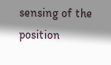sensing of the position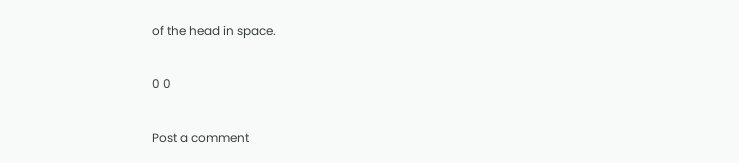of the head in space.

0 0

Post a comment